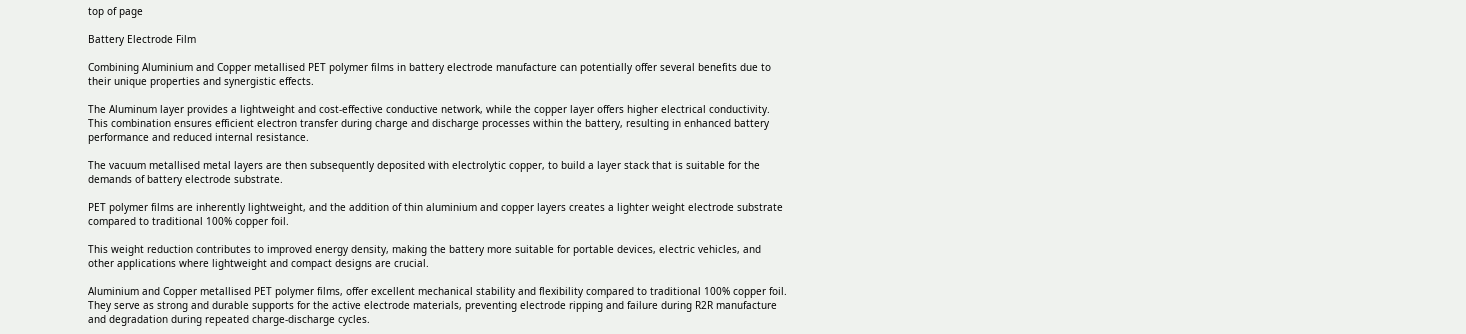top of page

Battery Electrode Film

Combining Aluminium and Copper metallised PET polymer films in battery electrode manufacture can potentially offer several benefits due to their unique properties and synergistic effects.

The Aluminum layer provides a lightweight and cost-effective conductive network, while the copper layer offers higher electrical conductivity. This combination ensures efficient electron transfer during charge and discharge processes within the battery, resulting in enhanced battery performance and reduced internal resistance.

The vacuum metallised metal layers are then subsequently deposited with electrolytic copper, to build a layer stack that is suitable for the demands of battery electrode substrate.

PET polymer films are inherently lightweight, and the addition of thin aluminium and copper layers creates a lighter weight electrode substrate compared to traditional 100% copper foil.

This weight reduction contributes to improved energy density, making the battery more suitable for portable devices, electric vehicles, and other applications where lightweight and compact designs are crucial.

Aluminium and Copper metallised PET polymer films, offer excellent mechanical stability and flexibility compared to traditional 100% copper foil. They serve as strong and durable supports for the active electrode materials, preventing electrode ripping and failure during R2R manufacture and degradation during repeated charge-discharge cycles.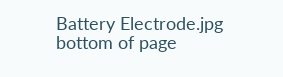Battery Electrode.jpg
bottom of page